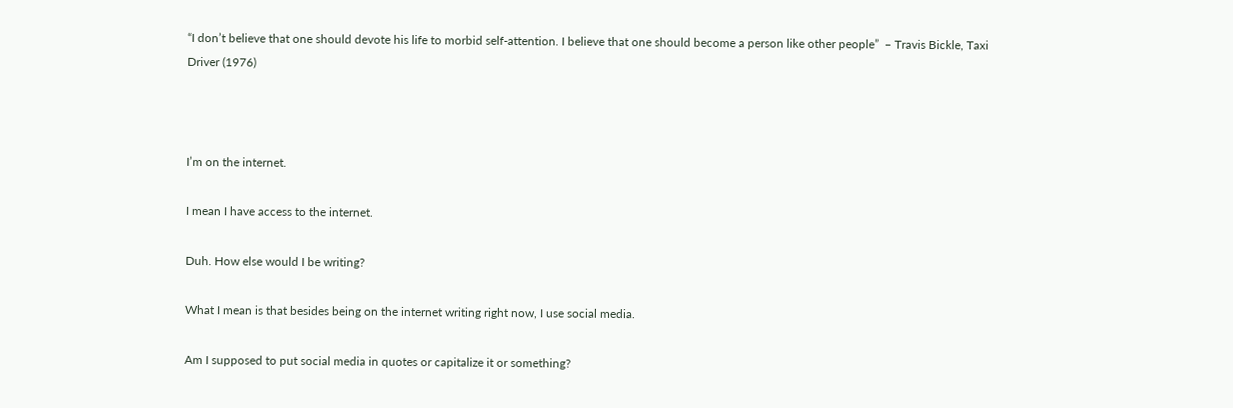“I don’t believe that one should devote his life to morbid self-attention. I believe that one should become a person like other people”  – Travis Bickle, Taxi Driver (1976)



I’m on the internet.

I mean I have access to the internet.

Duh. How else would I be writing?

What I mean is that besides being on the internet writing right now, I use social media.

Am I supposed to put social media in quotes or capitalize it or something?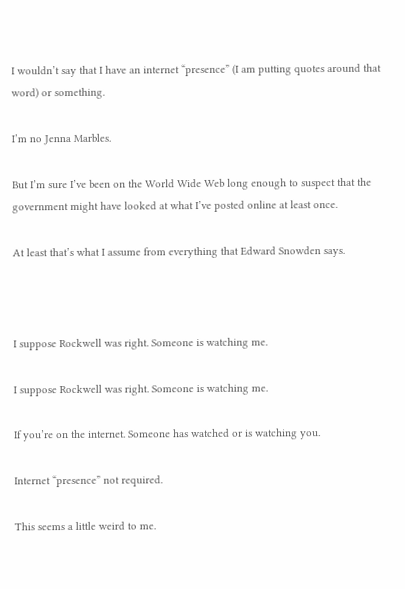I wouldn’t say that I have an internet “presence” (I am putting quotes around that word) or something.

I’m no Jenna Marbles.

But I’m sure I’ve been on the World Wide Web long enough to suspect that the government might have looked at what I’ve posted online at least once.

At least that’s what I assume from everything that Edward Snowden says.



I suppose Rockwell was right. Someone is watching me.

I suppose Rockwell was right. Someone is watching me.

If you’re on the internet. Someone has watched or is watching you.

Internet “presence” not required.

This seems a little weird to me.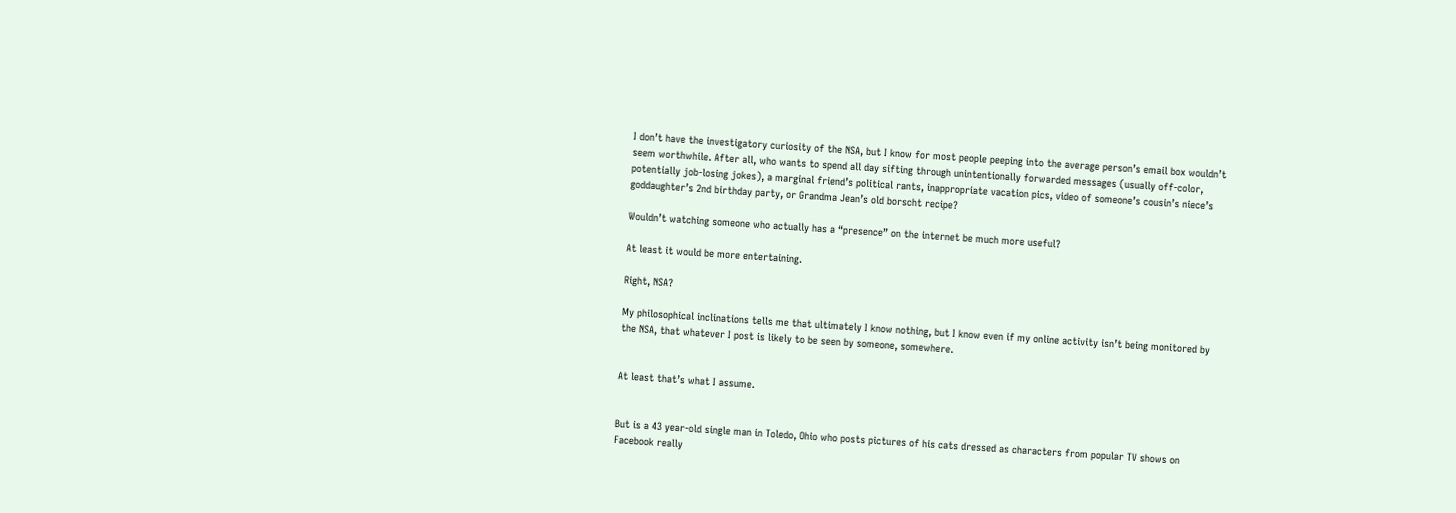I don’t have the investigatory curiosity of the NSA, but I know for most people peeping into the average person’s email box wouldn’t seem worthwhile. After all, who wants to spend all day sifting through unintentionally forwarded messages (usually off-color, potentially job-losing jokes), a marginal friend’s political rants, inappropriate vacation pics, video of someone’s cousin’s niece’s goddaughter’s 2nd birthday party, or Grandma Jean’s old borscht recipe?

Wouldn’t watching someone who actually has a “presence” on the internet be much more useful?

At least it would be more entertaining.

Right, NSA?

My philosophical inclinations tells me that ultimately I know nothing, but I know even if my online activity isn’t being monitored by the NSA, that whatever I post is likely to be seen by someone, somewhere.


At least that’s what I assume.


But is a 43 year-old single man in Toledo, Ohio who posts pictures of his cats dressed as characters from popular TV shows on Facebook really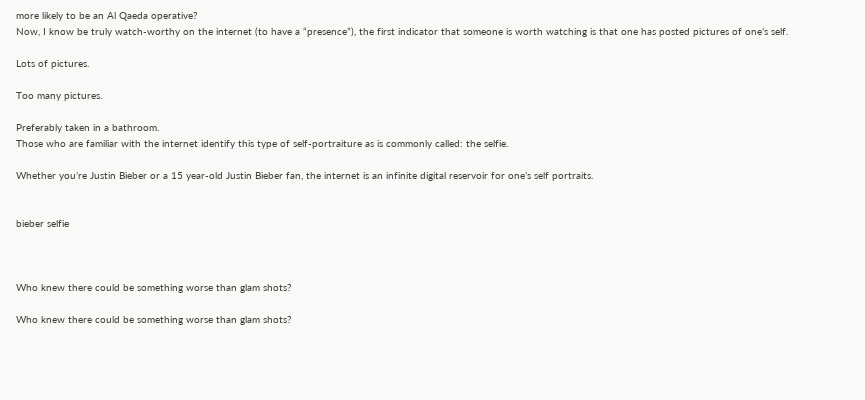more likely to be an Al Qaeda operative?
Now, I know be truly watch-worthy on the internet (to have a “presence”), the first indicator that someone is worth watching is that one has posted pictures of one’s self.

Lots of pictures.

Too many pictures.

Preferably taken in a bathroom.
Those who are familiar with the internet identify this type of self-portraiture as is commonly called: the selfie.

Whether you’re Justin Bieber or a 15 year-old Justin Bieber fan, the internet is an infinite digital reservoir for one’s self portraits.


bieber selfie



Who knew there could be something worse than glam shots?

Who knew there could be something worse than glam shots?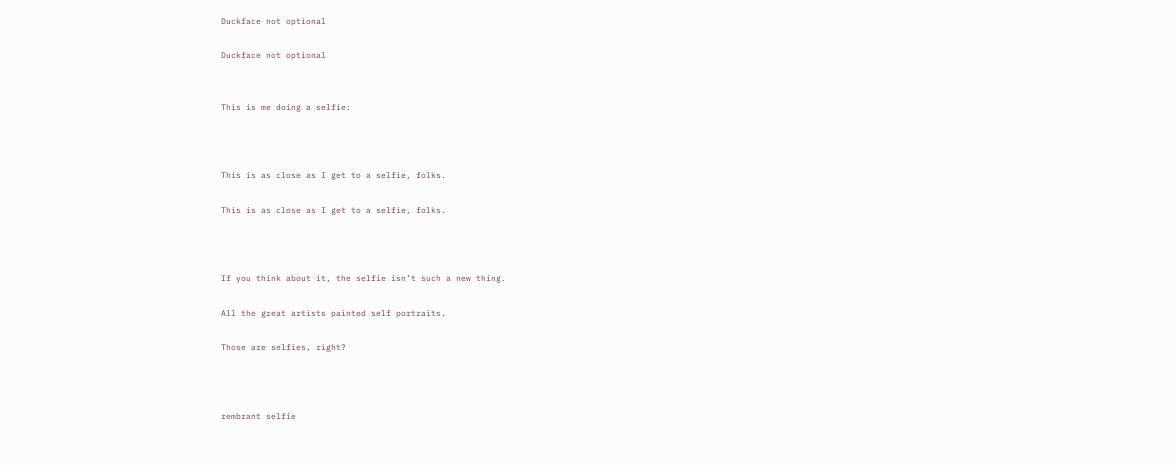Duckface not optional

Duckface not optional


This is me doing a selfie:



This is as close as I get to a selfie, folks.

This is as close as I get to a selfie, folks.



If you think about it, the selfie isn’t such a new thing.

All the great artists painted self portraits.

Those are selfies, right?



rembrant selfie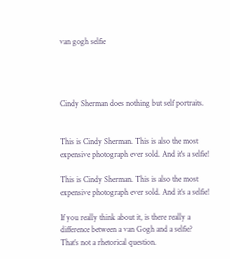van gogh selfie




Cindy Sherman does nothing but self portraits.


This is Cindy Sherman. This is also the most expensive photograph ever sold. And it's a selfie!

This is Cindy Sherman. This is also the most expensive photograph ever sold. And it’s a selfie!

If you really think about it, is there really a difference between a van Gogh and a selfie?
That’s not a rhetorical question.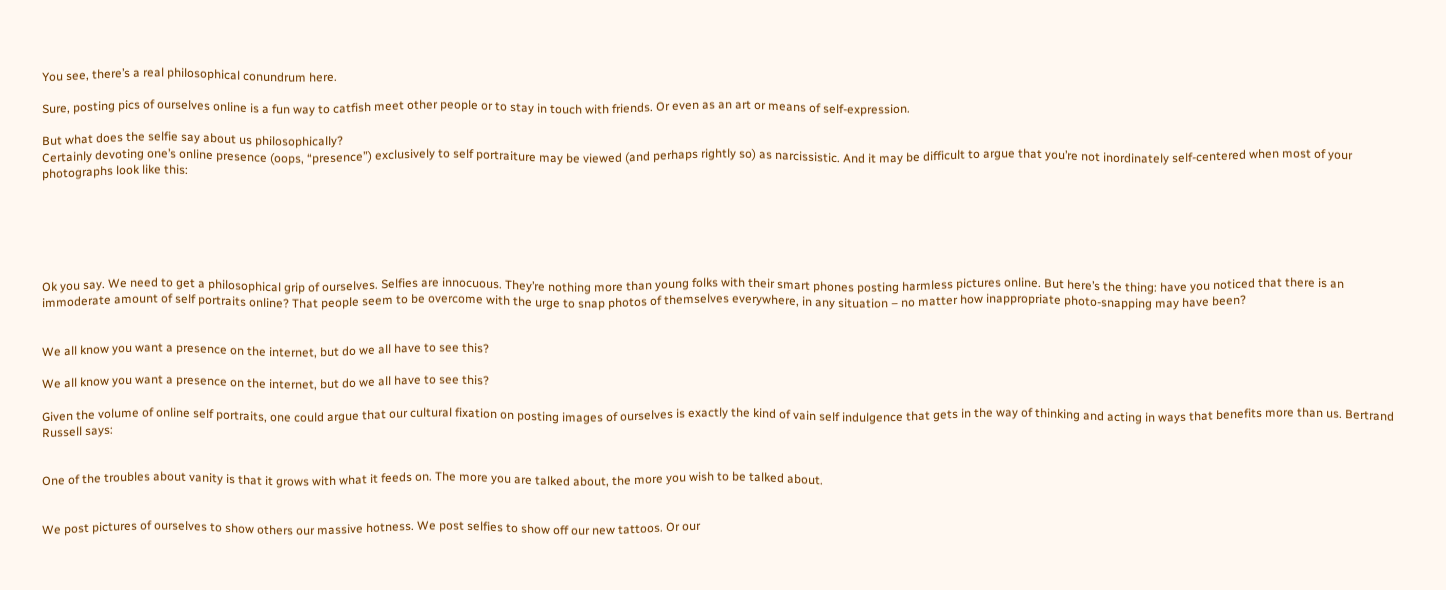You see, there’s a real philosophical conundrum here.

Sure, posting pics of ourselves online is a fun way to catfish meet other people or to stay in touch with friends. Or even as an art or means of self-expression.

But what does the selfie say about us philosophically?
Certainly devoting one’s online presence (oops, “presence”) exclusively to self portraiture may be viewed (and perhaps rightly so) as narcissistic. And it may be difficult to argue that you’re not inordinately self-centered when most of your photographs look like this:






Ok you say. We need to get a philosophical grip of ourselves. Selfies are innocuous. They’re nothing more than young folks with their smart phones posting harmless pictures online. But here’s the thing: have you noticed that there is an immoderate amount of self portraits online? That people seem to be overcome with the urge to snap photos of themselves everywhere, in any situation – no matter how inappropriate photo-snapping may have been?


We all know you want a presence on the internet, but do we all have to see this?

We all know you want a presence on the internet, but do we all have to see this?

Given the volume of online self portraits, one could argue that our cultural fixation on posting images of ourselves is exactly the kind of vain self indulgence that gets in the way of thinking and acting in ways that benefits more than us. Bertrand Russell says:


One of the troubles about vanity is that it grows with what it feeds on. The more you are talked about, the more you wish to be talked about.


We post pictures of ourselves to show others our massive hotness. We post selfies to show off our new tattoos. Or our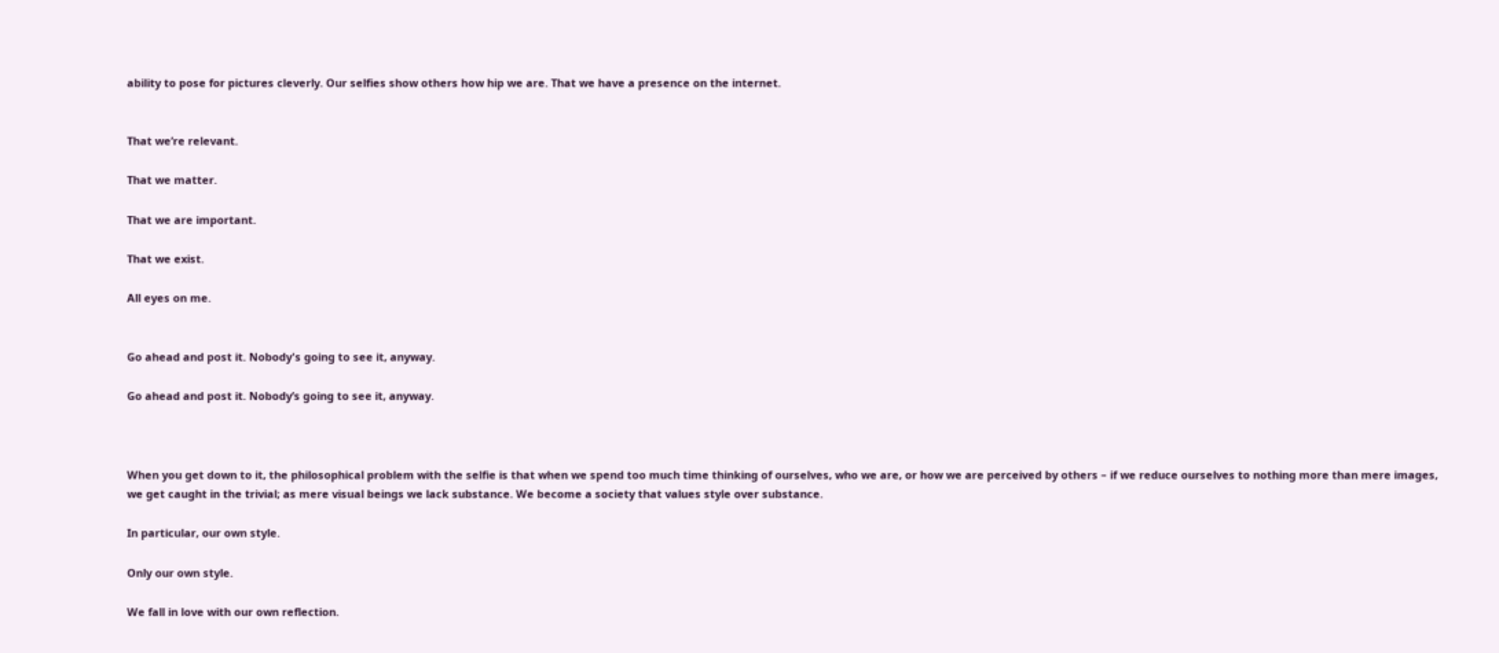ability to pose for pictures cleverly. Our selfies show others how hip we are. That we have a presence on the internet.


That we’re relevant.

That we matter.

That we are important.

That we exist.

All eyes on me.


Go ahead and post it. Nobody's going to see it, anyway.

Go ahead and post it. Nobody’s going to see it, anyway.



When you get down to it, the philosophical problem with the selfie is that when we spend too much time thinking of ourselves, who we are, or how we are perceived by others – if we reduce ourselves to nothing more than mere images, we get caught in the trivial; as mere visual beings we lack substance. We become a society that values style over substance.

In particular, our own style.

Only our own style.

We fall in love with our own reflection.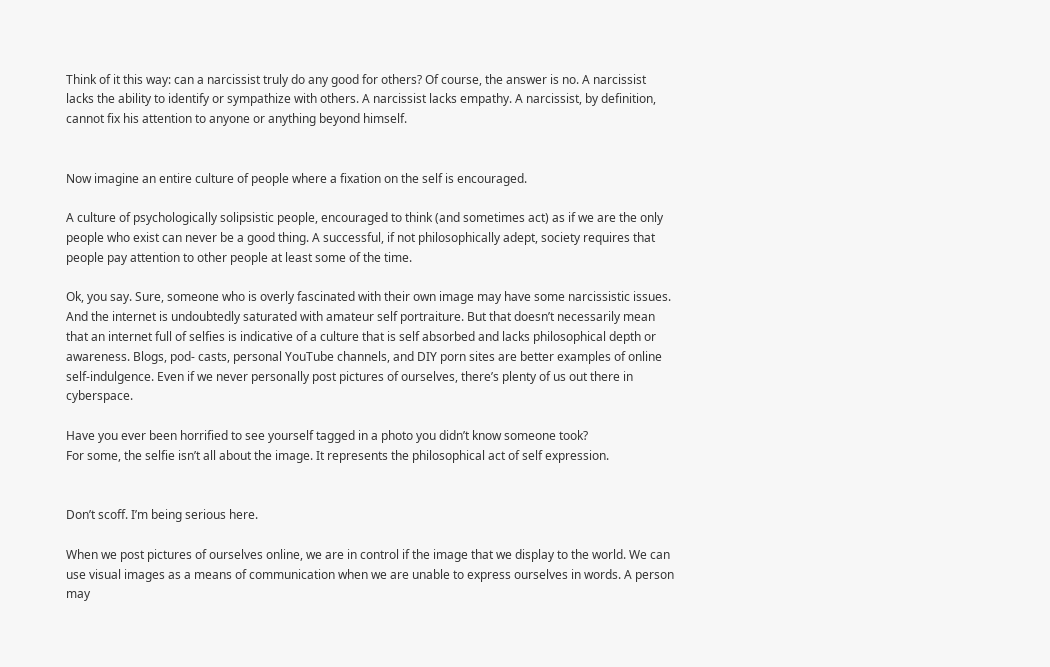Think of it this way: can a narcissist truly do any good for others? Of course, the answer is no. A narcissist lacks the ability to identify or sympathize with others. A narcissist lacks empathy. A narcissist, by definition, cannot fix his attention to anyone or anything beyond himself.


Now imagine an entire culture of people where a fixation on the self is encouraged.

A culture of psychologically solipsistic people, encouraged to think (and sometimes act) as if we are the only people who exist can never be a good thing. A successful, if not philosophically adept, society requires that people pay attention to other people at least some of the time.

Ok, you say. Sure, someone who is overly fascinated with their own image may have some narcissistic issues. And the internet is undoubtedly saturated with amateur self portraiture. But that doesn’t necessarily mean that an internet full of selfies is indicative of a culture that is self absorbed and lacks philosophical depth or awareness. Blogs, pod- casts, personal YouTube channels, and DIY porn sites are better examples of online self-indulgence. Even if we never personally post pictures of ourselves, there’s plenty of us out there in cyberspace.

Have you ever been horrified to see yourself tagged in a photo you didn’t know someone took?
For some, the selfie isn’t all about the image. It represents the philosophical act of self expression.


Don’t scoff. I’m being serious here.

When we post pictures of ourselves online, we are in control if the image that we display to the world. We can use visual images as a means of communication when we are unable to express ourselves in words. A person may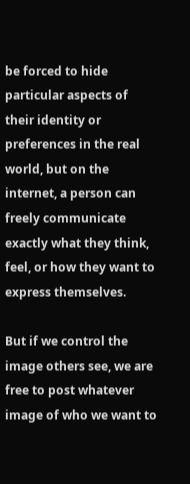be forced to hide particular aspects of their identity or preferences in the real world, but on the internet, a person can freely communicate exactly what they think, feel, or how they want to express themselves.

But if we control the image others see, we are free to post whatever image of who we want to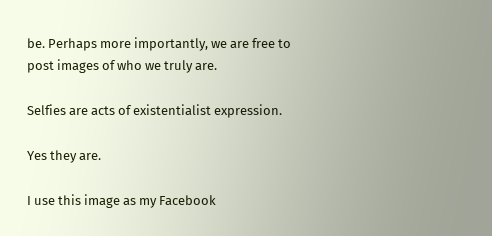be. Perhaps more importantly, we are free to post images of who we truly are.

Selfies are acts of existentialist expression.

Yes they are.

I use this image as my Facebook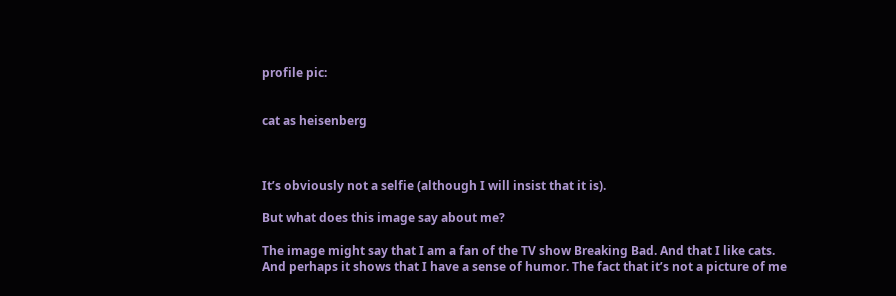profile pic:


cat as heisenberg



It’s obviously not a selfie (although I will insist that it is).

But what does this image say about me?

The image might say that I am a fan of the TV show Breaking Bad. And that I like cats. And perhaps it shows that I have a sense of humor. The fact that it’s not a picture of me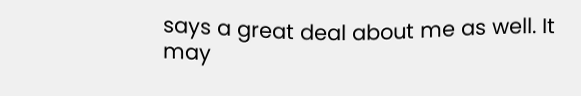says a great deal about me as well. It may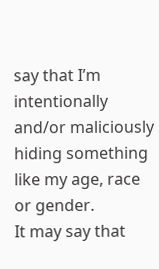say that I’m intentionally and/or maliciously hiding something like my age, race or gender.
It may say that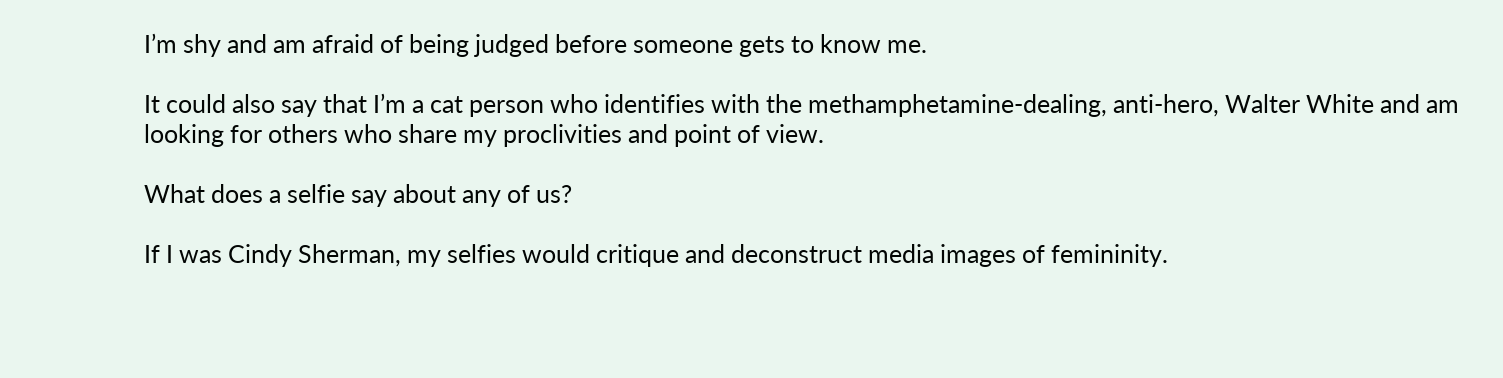I’m shy and am afraid of being judged before someone gets to know me.

It could also say that I’m a cat person who identifies with the methamphetamine-dealing, anti-hero, Walter White and am looking for others who share my proclivities and point of view.

What does a selfie say about any of us?

If I was Cindy Sherman, my selfies would critique and deconstruct media images of femininity.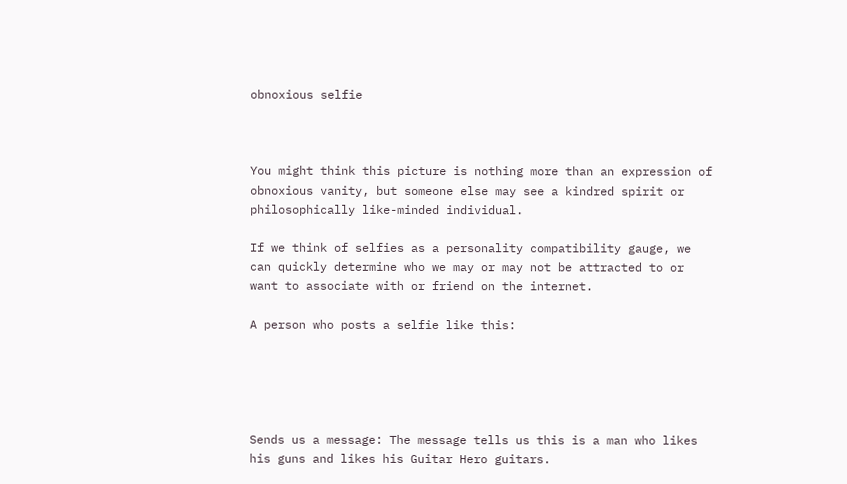obnoxious selfie



You might think this picture is nothing more than an expression of obnoxious vanity, but someone else may see a kindred spirit or philosophically like-minded individual.

If we think of selfies as a personality compatibility gauge, we can quickly determine who we may or may not be attracted to or want to associate with or friend on the internet.

A person who posts a selfie like this:





Sends us a message: The message tells us this is a man who likes his guns and likes his Guitar Hero guitars.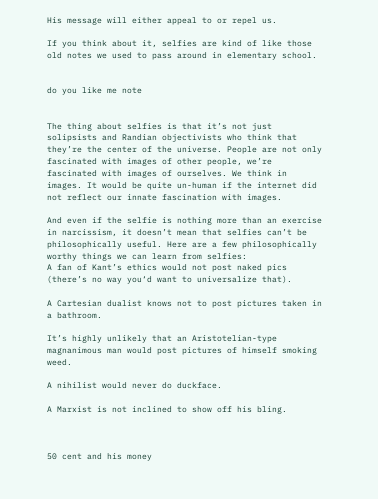His message will either appeal to or repel us.

If you think about it, selfies are kind of like those old notes we used to pass around in elementary school.


do you like me note


The thing about selfies is that it’s not just solipsists and Randian objectivists who think that they’re the center of the universe. People are not only fascinated with images of other people, we’re fascinated with images of ourselves. We think in images. It would be quite un-human if the internet did not reflect our innate fascination with images.

And even if the selfie is nothing more than an exercise in narcissism, it doesn’t mean that selfies can’t be philosophically useful. Here are a few philosophically worthy things we can learn from selfies:
A fan of Kant’s ethics would not post naked pics (there’s no way you‘d want to universalize that).

A Cartesian dualist knows not to post pictures taken in a bathroom.

It’s highly unlikely that an Aristotelian-type magnanimous man would post pictures of himself smoking weed.

A nihilist would never do duckface.

A Marxist is not inclined to show off his bling.



50 cent and his money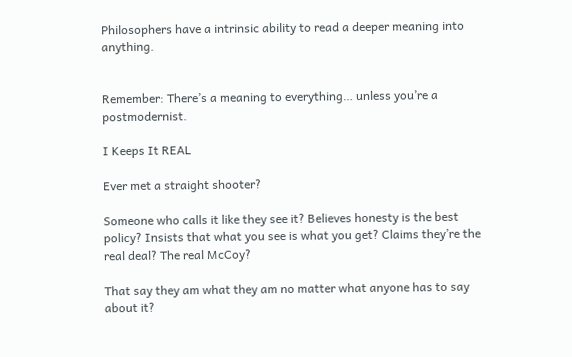Philosophers have a intrinsic ability to read a deeper meaning into anything.


Remember: There’s a meaning to everything… unless you’re a postmodernist.

I Keeps It REAL

Ever met a straight shooter?

Someone who calls it like they see it? Believes honesty is the best policy? Insists that what you see is what you get? Claims they’re the real deal? The real McCoy?

That say they am what they am no matter what anyone has to say about it?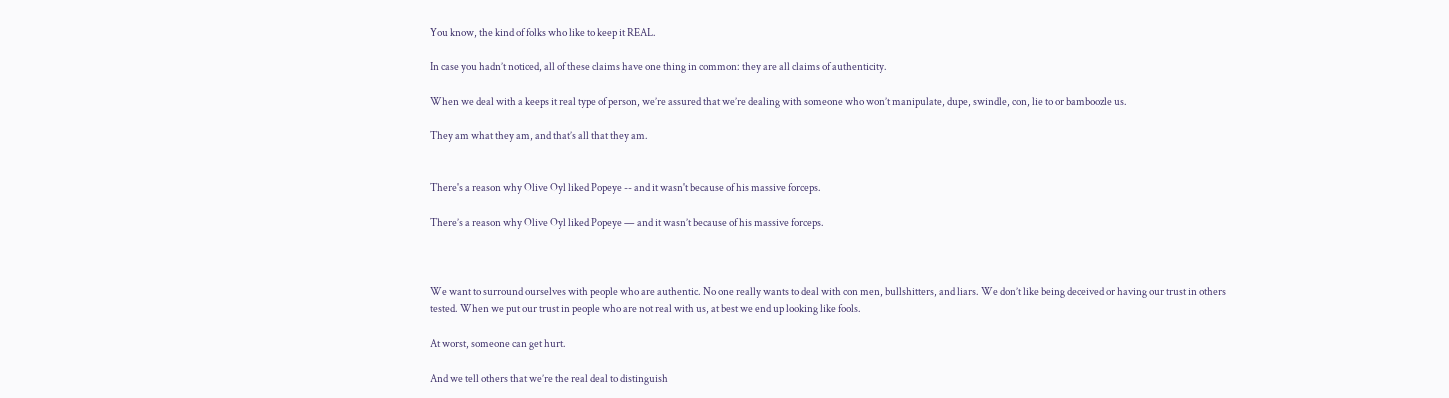You know, the kind of folks who like to keep it REAL.

In case you hadn’t noticed, all of these claims have one thing in common: they are all claims of authenticity.

When we deal with a keeps it real type of person, we’re assured that we’re dealing with someone who won’t manipulate, dupe, swindle, con, lie to or bamboozle us.

They am what they am, and that’s all that they am.


There's a reason why Olive Oyl liked Popeye -- and it wasn't because of his massive forceps.

There’s a reason why Olive Oyl liked Popeye — and it wasn’t because of his massive forceps.



We want to surround ourselves with people who are authentic. No one really wants to deal with con men, bullshitters, and liars. We don’t like being deceived or having our trust in others tested. When we put our trust in people who are not real with us, at best we end up looking like fools.

At worst, someone can get hurt.

And we tell others that we’re the real deal to distinguish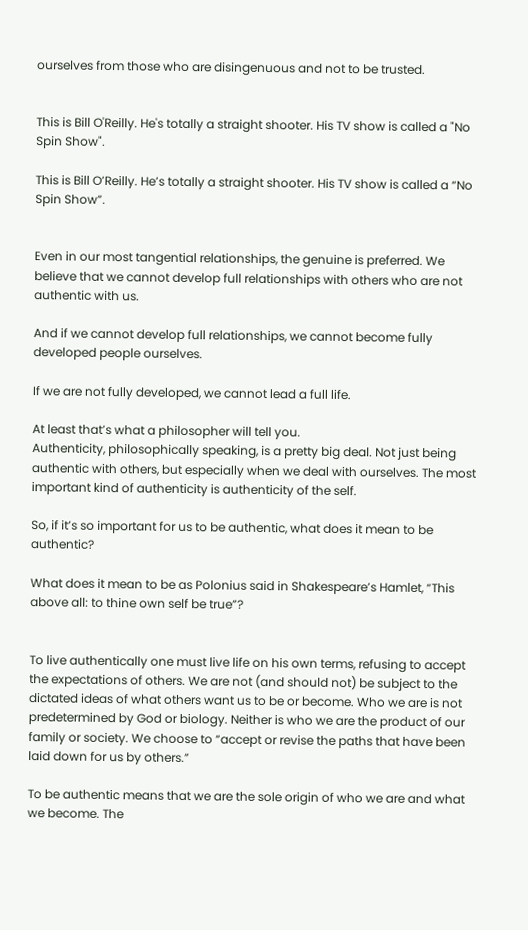ourselves from those who are disingenuous and not to be trusted.


This is Bill O'Reilly. He's totally a straight shooter. His TV show is called a "No Spin Show".

This is Bill O’Reilly. He’s totally a straight shooter. His TV show is called a “No Spin Show”.


Even in our most tangential relationships, the genuine is preferred. We believe that we cannot develop full relationships with others who are not authentic with us.

And if we cannot develop full relationships, we cannot become fully developed people ourselves.

If we are not fully developed, we cannot lead a full life.

At least that’s what a philosopher will tell you.
Authenticity, philosophically speaking, is a pretty big deal. Not just being authentic with others, but especially when we deal with ourselves. The most important kind of authenticity is authenticity of the self.

So, if it’s so important for us to be authentic, what does it mean to be authentic?

What does it mean to be as Polonius said in Shakespeare’s Hamlet, “This above all: to thine own self be true”?


To live authentically one must live life on his own terms, refusing to accept the expectations of others. We are not (and should not) be subject to the dictated ideas of what others want us to be or become. Who we are is not predetermined by God or biology. Neither is who we are the product of our family or society. We choose to “accept or revise the paths that have been laid down for us by others.”

To be authentic means that we are the sole origin of who we are and what we become. The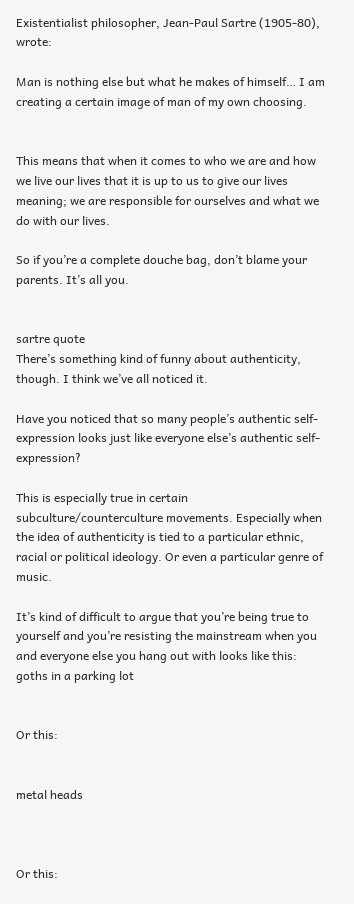Existentialist philosopher, Jean-Paul Sartre (1905-80), wrote:

Man is nothing else but what he makes of himself… I am creating a certain image of man of my own choosing.


This means that when it comes to who we are and how we live our lives that it is up to us to give our lives meaning; we are responsible for ourselves and what we do with our lives.

So if you’re a complete douche bag, don’t blame your parents. It’s all you.


sartre quote
There’s something kind of funny about authenticity, though. I think we’ve all noticed it.

Have you noticed that so many people’s authentic self-expression looks just like everyone else’s authentic self-expression?

This is especially true in certain subculture/counterculture movements. Especially when the idea of authenticity is tied to a particular ethnic, racial or political ideology. Or even a particular genre of music.

It’s kind of difficult to argue that you’re being true to yourself and you’re resisting the mainstream when you and everyone else you hang out with looks like this:
goths in a parking lot


Or this:


metal heads



Or this: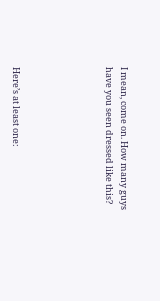I mean, come on. How many guys have you seen dressed like this?





Here’s at least one: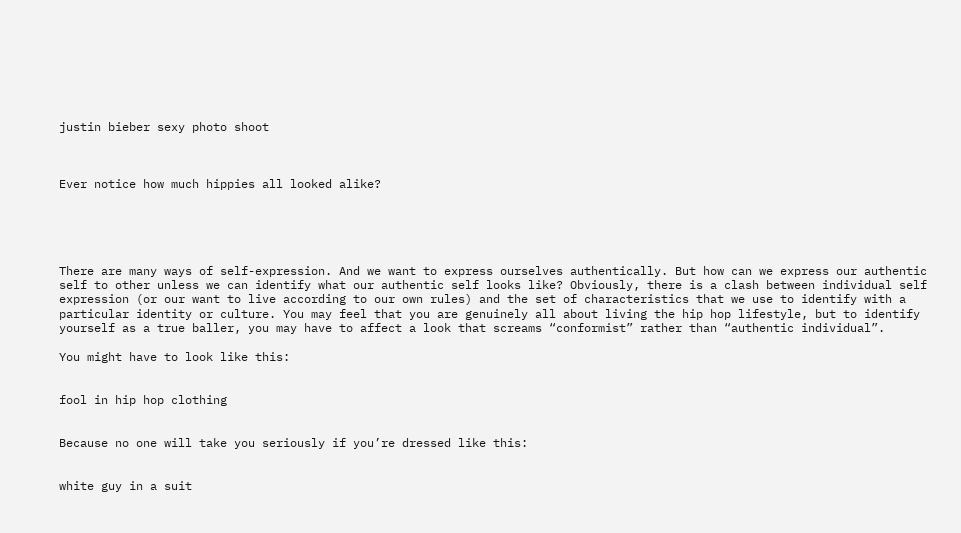justin bieber sexy photo shoot



Ever notice how much hippies all looked alike?





There are many ways of self-expression. And we want to express ourselves authentically. But how can we express our authentic self to other unless we can identify what our authentic self looks like? Obviously, there is a clash between individual self expression (or our want to live according to our own rules) and the set of characteristics that we use to identify with a particular identity or culture. You may feel that you are genuinely all about living the hip hop lifestyle, but to identify yourself as a true baller, you may have to affect a look that screams “conformist” rather than “authentic individual”.

You might have to look like this:


fool in hip hop clothing


Because no one will take you seriously if you’re dressed like this:


white guy in a suit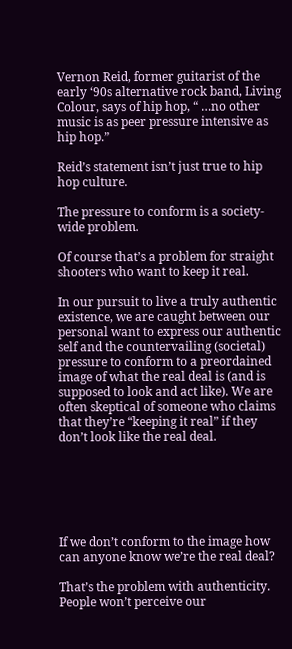Vernon Reid, former guitarist of the early ‘90s alternative rock band, Living Colour, says of hip hop, “ …no other music is as peer pressure intensive as hip hop.”

Reid’s statement isn’t just true to hip hop culture.

The pressure to conform is a society-wide problem.

Of course that’s a problem for straight shooters who want to keep it real.

In our pursuit to live a truly authentic existence, we are caught between our personal want to express our authentic self and the countervailing (societal) pressure to conform to a preordained image of what the real deal is (and is supposed to look and act like). We are often skeptical of someone who claims that they’re “keeping it real” if they don’t look like the real deal.






If we don’t conform to the image how can anyone know we’re the real deal?

That’s the problem with authenticity. People won’t perceive our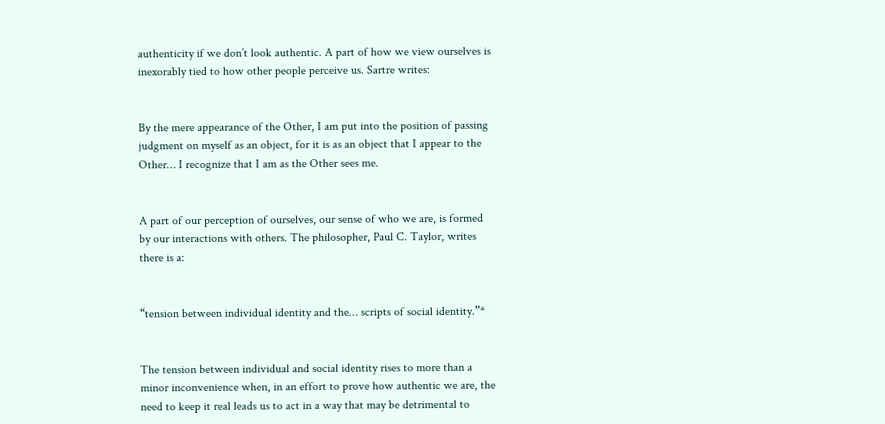authenticity if we don’t look authentic. A part of how we view ourselves is inexorably tied to how other people perceive us. Sartre writes:


By the mere appearance of the Other, I am put into the position of passing judgment on myself as an object, for it is as an object that I appear to the Other… I recognize that I am as the Other sees me.


A part of our perception of ourselves, our sense of who we are, is formed by our interactions with others. The philosopher, Paul C. Taylor, writes there is a:


“tension between individual identity and the… scripts of social identity.”*


The tension between individual and social identity rises to more than a minor inconvenience when, in an effort to prove how authentic we are, the need to keep it real leads us to act in a way that may be detrimental to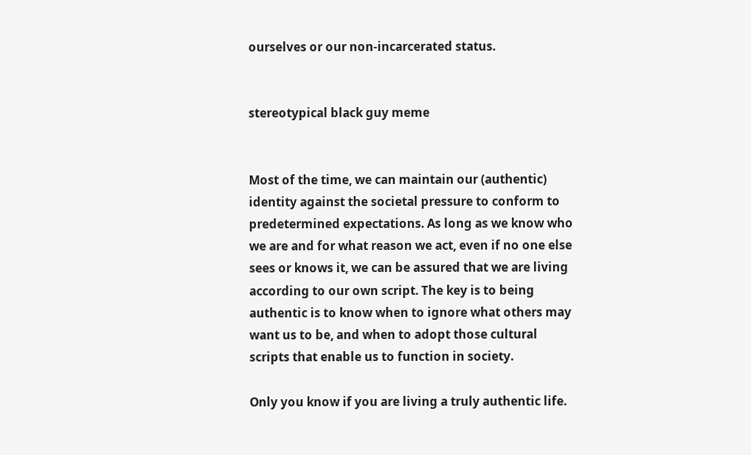ourselves or our non-incarcerated status.


stereotypical black guy meme


Most of the time, we can maintain our (authentic) identity against the societal pressure to conform to predetermined expectations. As long as we know who we are and for what reason we act, even if no one else sees or knows it, we can be assured that we are living according to our own script. The key is to being authentic is to know when to ignore what others may want us to be, and when to adopt those cultural scripts that enable us to function in society.

Only you know if you are living a truly authentic life.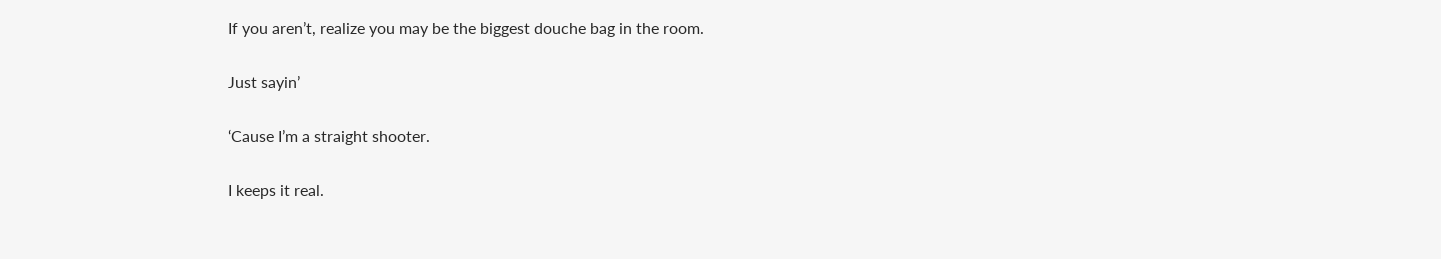If you aren’t, realize you may be the biggest douche bag in the room.


Just sayin’


‘Cause I’m a straight shooter.


I keeps it real.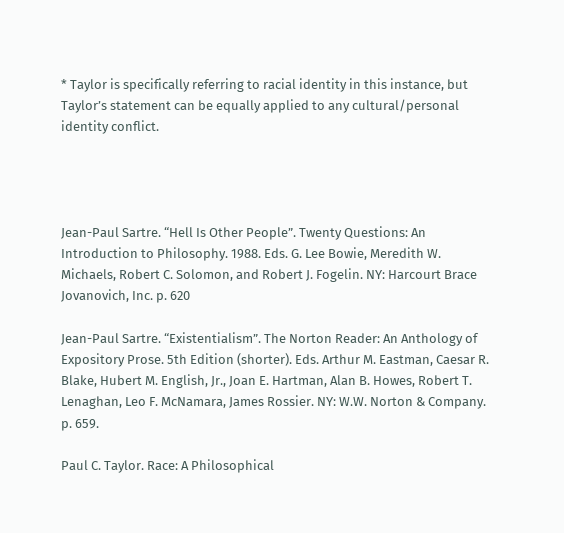* Taylor is specifically referring to racial identity in this instance, but Taylor’s statement can be equally applied to any cultural/personal identity conflict.




Jean-Paul Sartre. “Hell Is Other People”. Twenty Questions: An Introduction to Philosophy. 1988. Eds. G. Lee Bowie, Meredith W. Michaels, Robert C. Solomon, and Robert J. Fogelin. NY: Harcourt Brace Jovanovich, Inc. p. 620

Jean-Paul Sartre. “Existentialism”. The Norton Reader: An Anthology of Expository Prose. 5th Edition (shorter). Eds. Arthur M. Eastman, Caesar R. Blake, Hubert M. English, Jr., Joan E. Hartman, Alan B. Howes, Robert T. Lenaghan, Leo F. McNamara, James Rossier. NY: W.W. Norton & Company. p. 659.

Paul C. Taylor. Race: A Philosophical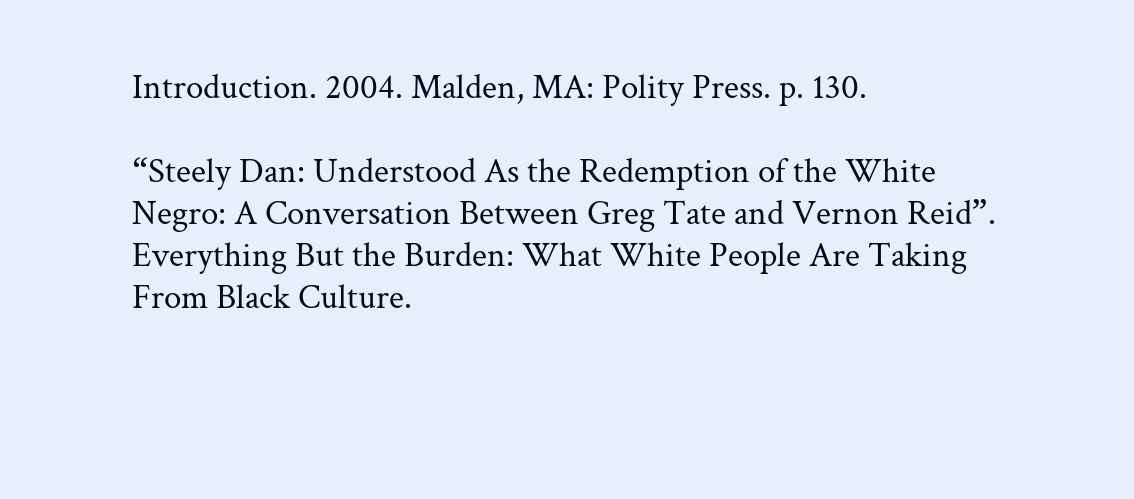Introduction. 2004. Malden, MA: Polity Press. p. 130.

“Steely Dan: Understood As the Redemption of the White Negro: A Conversation Between Greg Tate and Vernon Reid”. Everything But the Burden: What White People Are Taking From Black Culture.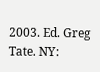2003. Ed. Greg Tate. NY: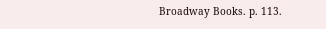Broadway Books. p. 113.